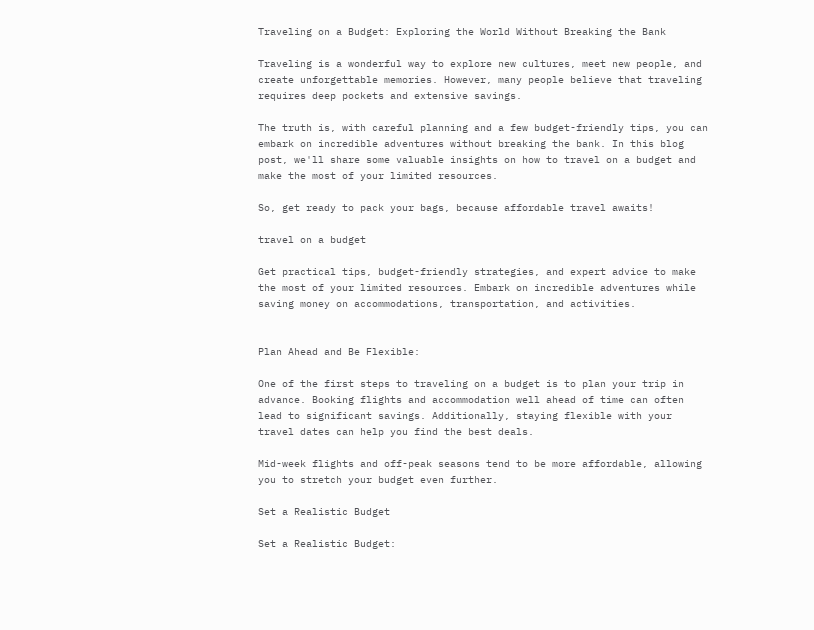Traveling on a Budget: Exploring the World Without Breaking the Bank

Traveling is a wonderful way to explore new cultures, meet new people, and create unforgettable memories. However, many people believe that traveling requires deep pockets and extensive savings.

The truth is, with careful planning and a few budget-friendly tips, you can embark on incredible adventures without breaking the bank. In this blog post, we'll share some valuable insights on how to travel on a budget and make the most of your limited resources.

So, get ready to pack your bags, because affordable travel awaits!

travel on a budget

Get practical tips, budget-friendly strategies, and expert advice to make the most of your limited resources. Embark on incredible adventures while saving money on accommodations, transportation, and activities.


Plan Ahead and Be Flexible:

One of the first steps to traveling on a budget is to plan your trip in advance. Booking flights and accommodation well ahead of time can often lead to significant savings. Additionally, staying flexible with your travel dates can help you find the best deals.

Mid-week flights and off-peak seasons tend to be more affordable, allowing you to stretch your budget even further.

Set a Realistic Budget

Set a Realistic Budget: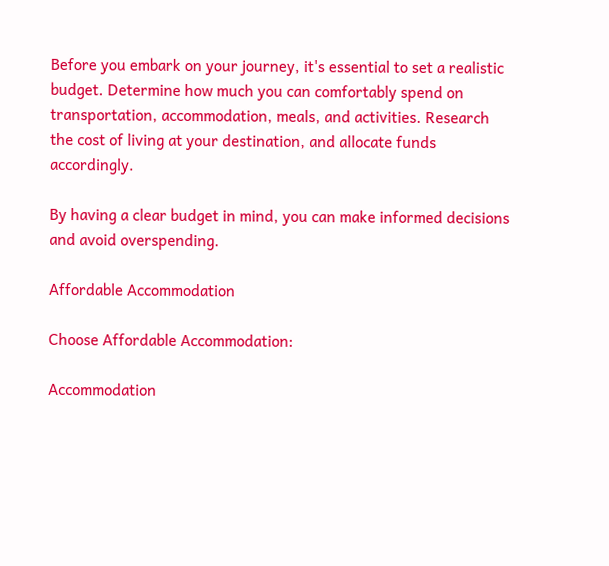Before you embark on your journey, it's essential to set a realistic budget. Determine how much you can comfortably spend on transportation, accommodation, meals, and activities. Research the cost of living at your destination, and allocate funds accordingly.

By having a clear budget in mind, you can make informed decisions and avoid overspending.

Affordable Accommodation

Choose Affordable Accommodation:

Accommodation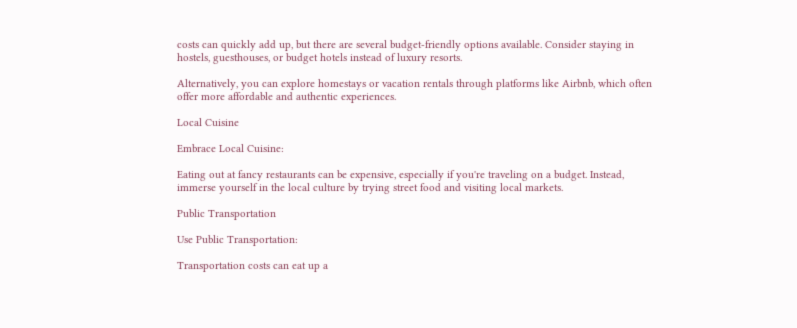costs can quickly add up, but there are several budget-friendly options available. Consider staying in hostels, guesthouses, or budget hotels instead of luxury resorts.

Alternatively, you can explore homestays or vacation rentals through platforms like Airbnb, which often offer more affordable and authentic experiences.

Local Cuisine

Embrace Local Cuisine:

Eating out at fancy restaurants can be expensive, especially if you're traveling on a budget. Instead, immerse yourself in the local culture by trying street food and visiting local markets.

Public Transportation

Use Public Transportation:

Transportation costs can eat up a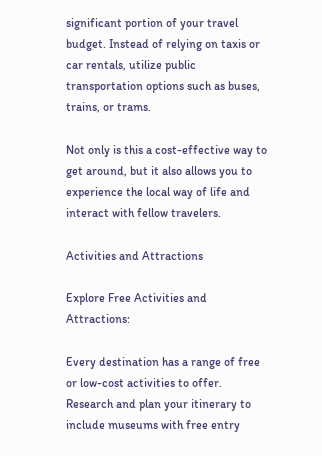significant portion of your travel budget. Instead of relying on taxis or car rentals, utilize public transportation options such as buses, trains, or trams.

Not only is this a cost-effective way to get around, but it also allows you to experience the local way of life and interact with fellow travelers.

Activities and Attractions

Explore Free Activities and Attractions:

Every destination has a range of free or low-cost activities to offer. Research and plan your itinerary to include museums with free entry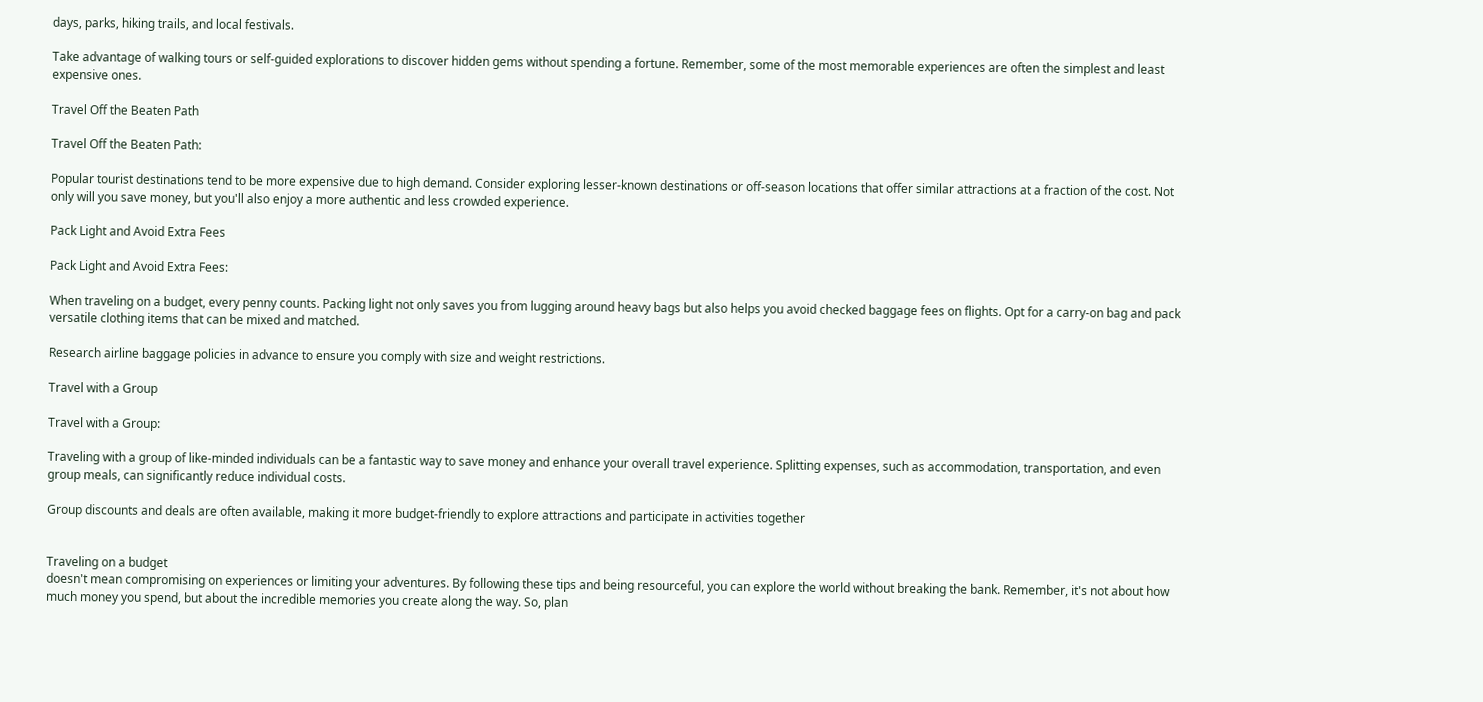days, parks, hiking trails, and local festivals.

Take advantage of walking tours or self-guided explorations to discover hidden gems without spending a fortune. Remember, some of the most memorable experiences are often the simplest and least expensive ones.

Travel Off the Beaten Path

Travel Off the Beaten Path:

Popular tourist destinations tend to be more expensive due to high demand. Consider exploring lesser-known destinations or off-season locations that offer similar attractions at a fraction of the cost. Not only will you save money, but you'll also enjoy a more authentic and less crowded experience.

Pack Light and Avoid Extra Fees

Pack Light and Avoid Extra Fees:

When traveling on a budget, every penny counts. Packing light not only saves you from lugging around heavy bags but also helps you avoid checked baggage fees on flights. Opt for a carry-on bag and pack versatile clothing items that can be mixed and matched.

Research airline baggage policies in advance to ensure you comply with size and weight restrictions.

Travel with a Group

Travel with a Group:

Traveling with a group of like-minded individuals can be a fantastic way to save money and enhance your overall travel experience. Splitting expenses, such as accommodation, transportation, and even group meals, can significantly reduce individual costs.

Group discounts and deals are often available, making it more budget-friendly to explore attractions and participate in activities together


Traveling on a budget
doesn't mean compromising on experiences or limiting your adventures. By following these tips and being resourceful, you can explore the world without breaking the bank. Remember, it's not about how much money you spend, but about the incredible memories you create along the way. So, plan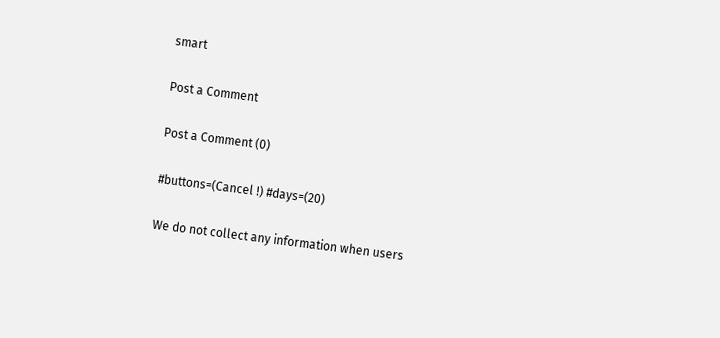smart

Post a Comment

Post a Comment (0)

#buttons=(Cancel !) #days=(20)

We do not collect any information when users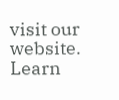visit our website. Learn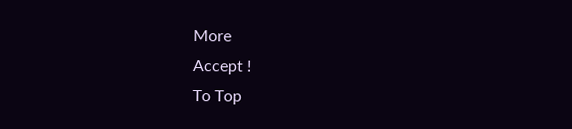More
Accept !
To Top